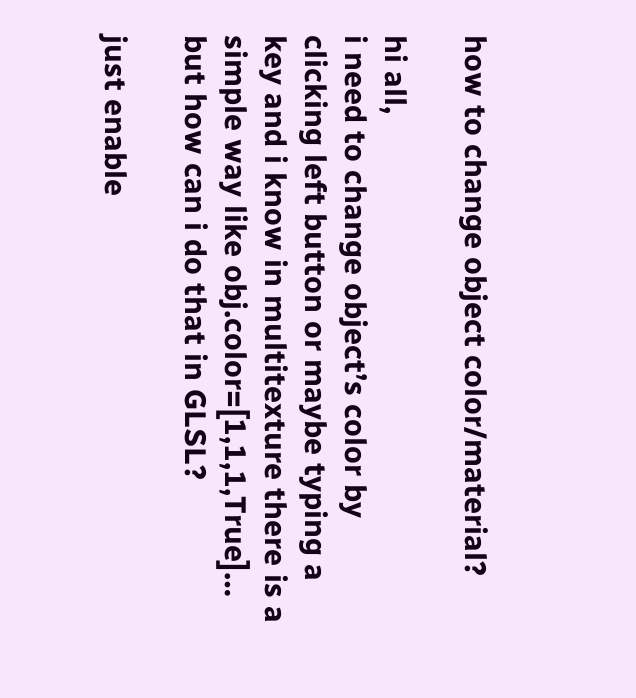how to change object color/material?

hi all,
i need to change object’s color by clicking left button or maybe typing a key and i know in multitexture there is a simple way like obj.color=[1,1,1,True]… but how can i do that in GLSL?

just enable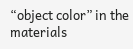“object color” in the materials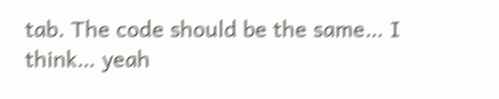tab. The code should be the same… I think… yeah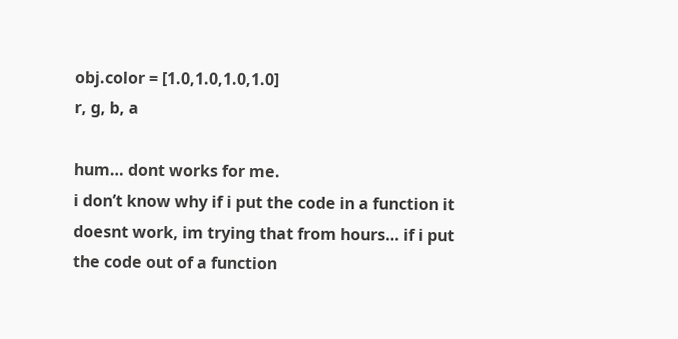obj.color = [1.0,1.0,1.0,1.0]
r, g, b, a

hum… dont works for me.
i don’t know why if i put the code in a function it doesnt work, im trying that from hours… if i put the code out of a function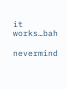it works…bah

nevermind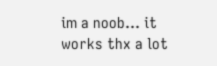im a noob… it works thx a lot